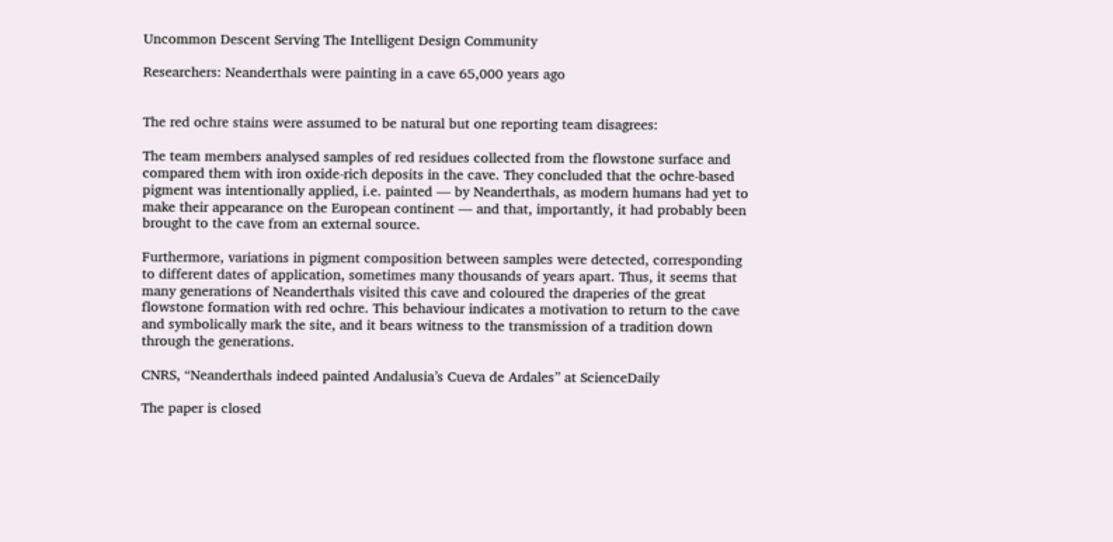Uncommon Descent Serving The Intelligent Design Community

Researchers: Neanderthals were painting in a cave 65,000 years ago


The red ochre stains were assumed to be natural but one reporting team disagrees:

The team members analysed samples of red residues collected from the flowstone surface and compared them with iron oxide-rich deposits in the cave. They concluded that the ochre-based pigment was intentionally applied, i.e. painted — by Neanderthals, as modern humans had yet to make their appearance on the European continent — and that, importantly, it had probably been brought to the cave from an external source.

Furthermore, variations in pigment composition between samples were detected, corresponding to different dates of application, sometimes many thousands of years apart. Thus, it seems that many generations of Neanderthals visited this cave and coloured the draperies of the great flowstone formation with red ochre. This behaviour indicates a motivation to return to the cave and symbolically mark the site, and it bears witness to the transmission of a tradition down through the generations.

CNRS, “Neanderthals indeed painted Andalusia’s Cueva de Ardales” at ScienceDaily

The paper is closed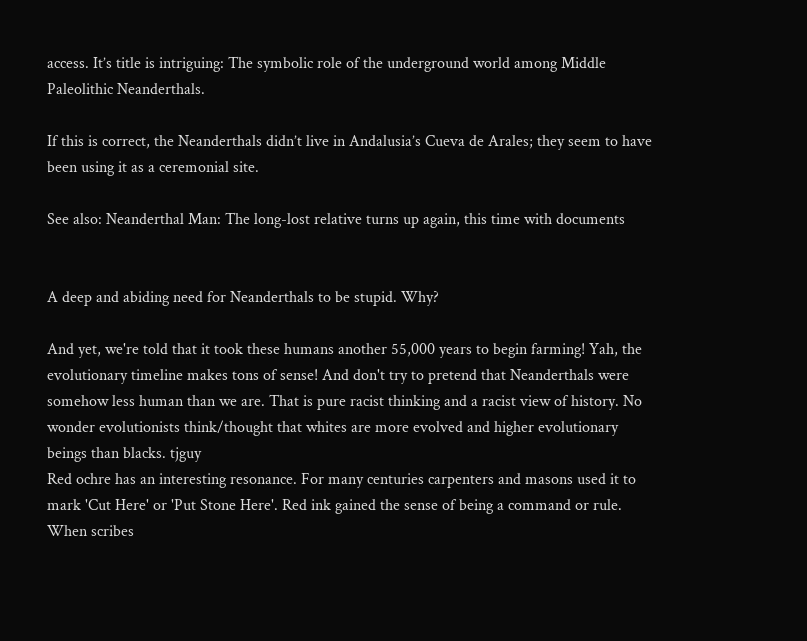access. It’s title is intriguing: The symbolic role of the underground world among Middle Paleolithic Neanderthals.

If this is correct, the Neanderthals didn’t live in Andalusia’s Cueva de Arales; they seem to have been using it as a ceremonial site.

See also: Neanderthal Man: The long-lost relative turns up again, this time with documents


A deep and abiding need for Neanderthals to be stupid. Why?

And yet, we're told that it took these humans another 55,000 years to begin farming! Yah, the evolutionary timeline makes tons of sense! And don't try to pretend that Neanderthals were somehow less human than we are. That is pure racist thinking and a racist view of history. No wonder evolutionists think/thought that whites are more evolved and higher evolutionary beings than blacks. tjguy
Red ochre has an interesting resonance. For many centuries carpenters and masons used it to mark 'Cut Here' or 'Put Stone Here'. Red ink gained the sense of being a command or rule. When scribes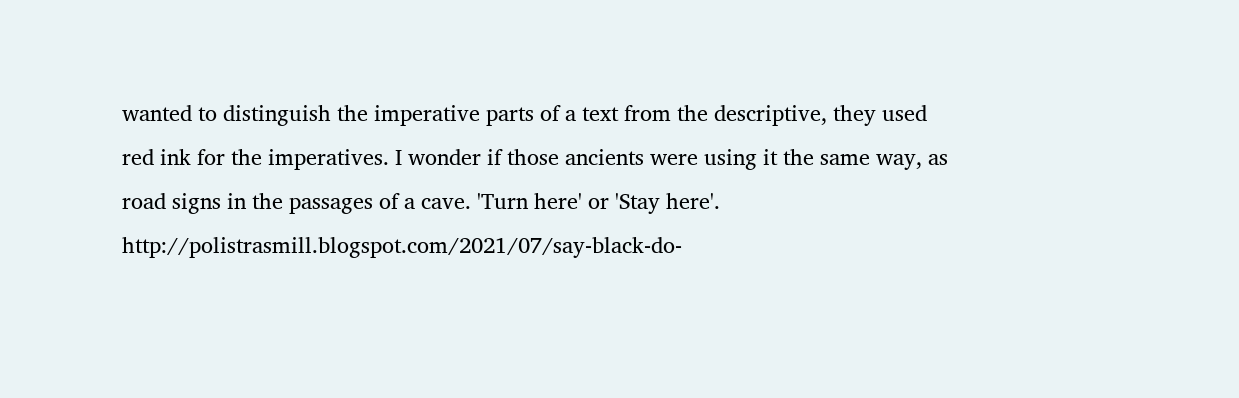wanted to distinguish the imperative parts of a text from the descriptive, they used red ink for the imperatives. I wonder if those ancients were using it the same way, as road signs in the passages of a cave. 'Turn here' or 'Stay here'. http://polistrasmill.blogspot.com/2021/07/say-black-do-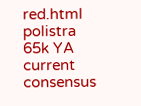red.html polistra
65k YA current consensus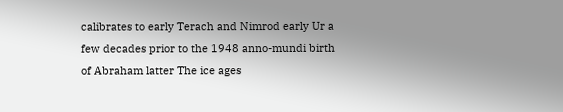calibrates to early Terach and Nimrod early Ur a few decades prior to the 1948 anno-mundi birth of Abraham latter The ice ages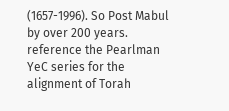(1657-1996). So Post Mabul by over 200 years. reference the Pearlman YeC series for the alignment of Torah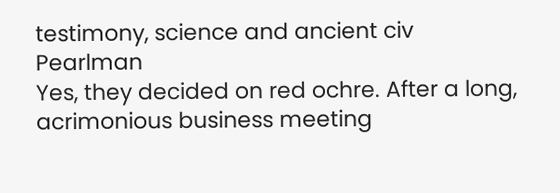testimony, science and ancient civ Pearlman
Yes, they decided on red ochre. After a long, acrimonious business meeting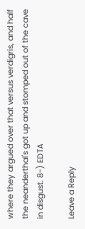where they argued over that versus verdigris, and half the neanderthal's got up and stomped out of the cave in disgust. 8-) EDTA

Leave a Reply